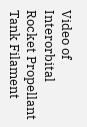Video of Interorbital Rocket Propellant Tank Filament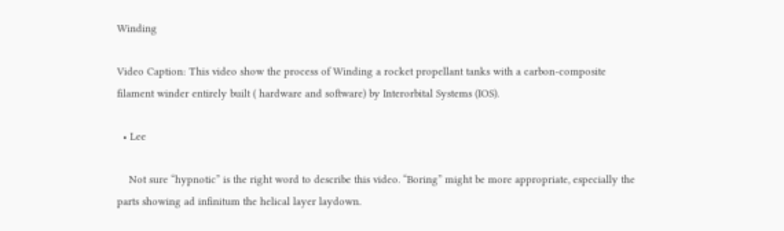Winding

Video Caption: This video show the process of Winding a rocket propellant tanks with a carbon-composite filament winder entirely built ( hardware and software) by Interorbital Systems (IOS).

  • Lee

    Not sure “hypnotic” is the right word to describe this video. “Boring” might be more appropriate, especially the parts showing ad infinitum the helical layer laydown.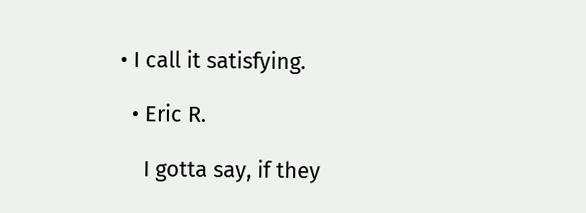• I call it satisfying.

  • Eric R.

    I gotta say, if they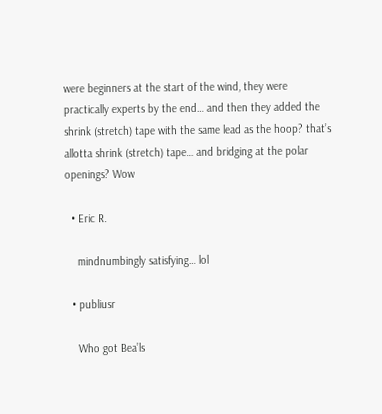were beginners at the start of the wind, they were practically experts by the end… and then they added the shrink (stretch) tape with the same lead as the hoop? that’s allotta shrink (stretch) tape… and bridging at the polar openings? Wow

  • Eric R.

    mindnumbingly satisfying… lol

  • publiusr

    Who got Bea’ls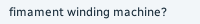fimament winding machine?